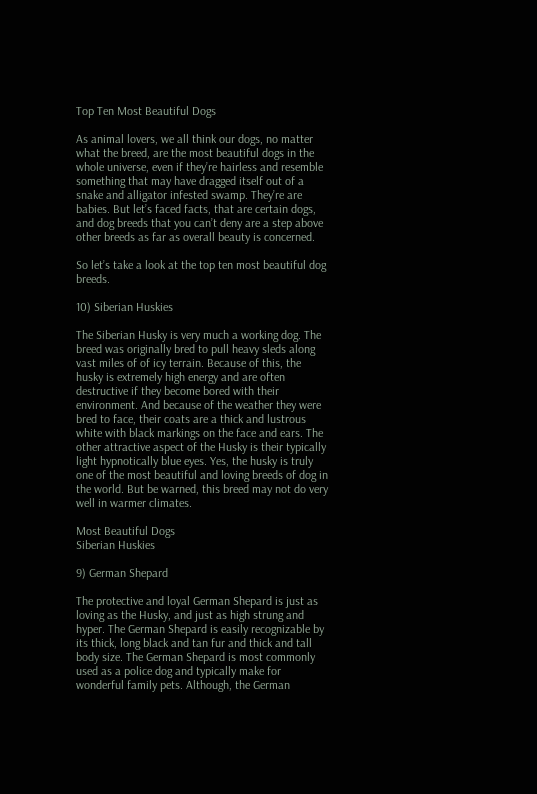Top Ten Most Beautiful Dogs

As animal lovers, we all think our dogs, no matter what the breed, are the most beautiful dogs in the whole universe, even if they’re hairless and resemble something that may have dragged itself out of a snake and alligator infested swamp. They’re are babies. But let’s faced facts, that are certain dogs, and dog breeds that you can’t deny are a step above other breeds as far as overall beauty is concerned.

So let’s take a look at the top ten most beautiful dog breeds.

10) Siberian Huskies

The Siberian Husky is very much a working dog. The breed was originally bred to pull heavy sleds along vast miles of of icy terrain. Because of this, the husky is extremely high energy and are often destructive if they become bored with their environment. And because of the weather they were bred to face, their coats are a thick and lustrous white with black markings on the face and ears. The other attractive aspect of the Husky is their typically light hypnotically blue eyes. Yes, the husky is truly one of the most beautiful and loving breeds of dog in the world. But be warned, this breed may not do very well in warmer climates.

Most Beautiful Dogs
Siberian Huskies

9) German Shepard

The protective and loyal German Shepard is just as loving as the Husky, and just as high strung and hyper. The German Shepard is easily recognizable by its thick, long black and tan fur and thick and tall body size. The German Shepard is most commonly used as a police dog and typically make for wonderful family pets. Although, the German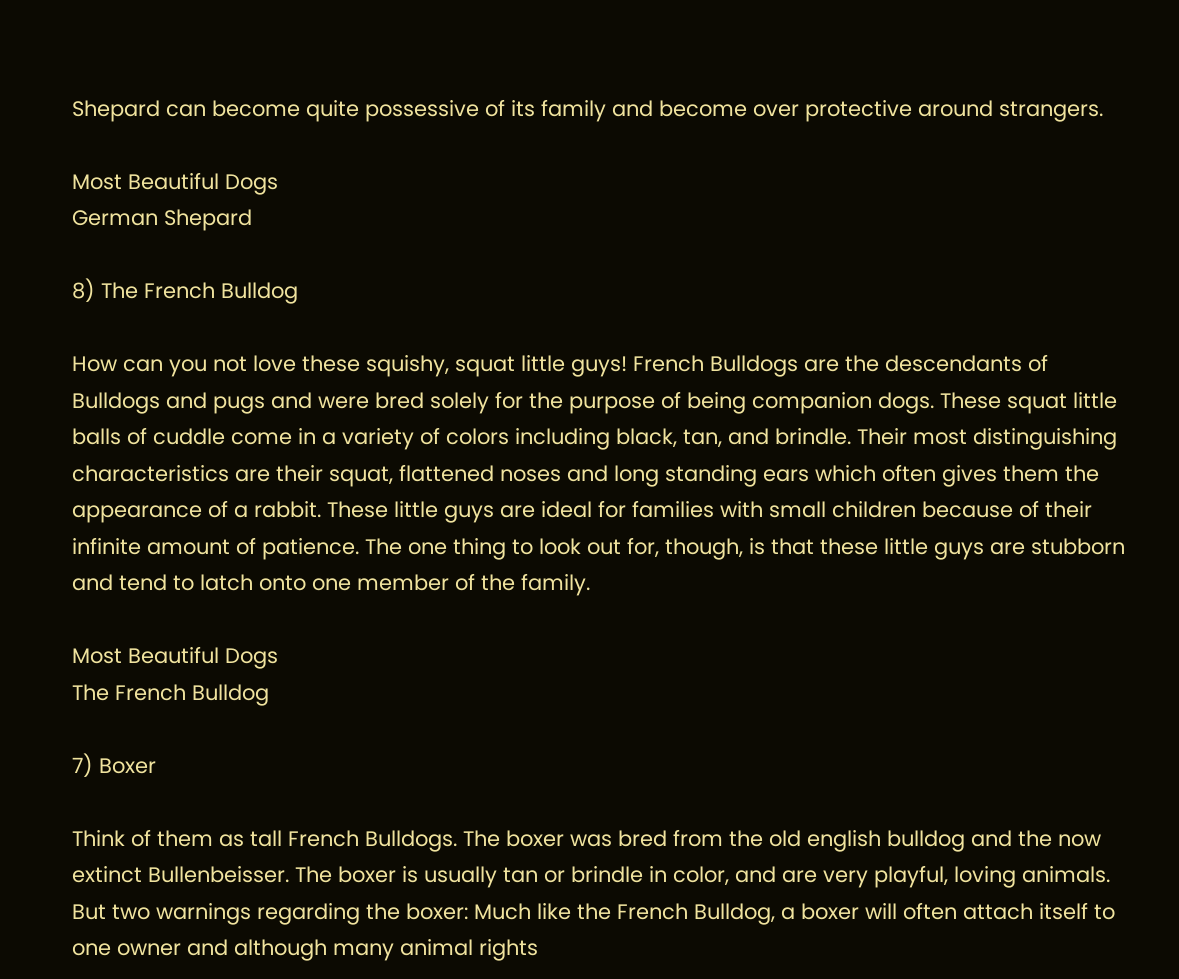Shepard can become quite possessive of its family and become over protective around strangers.

Most Beautiful Dogs
German Shepard

8) The French Bulldog

How can you not love these squishy, squat little guys! French Bulldogs are the descendants of Bulldogs and pugs and were bred solely for the purpose of being companion dogs. These squat little balls of cuddle come in a variety of colors including black, tan, and brindle. Their most distinguishing characteristics are their squat, flattened noses and long standing ears which often gives them the appearance of a rabbit. These little guys are ideal for families with small children because of their infinite amount of patience. The one thing to look out for, though, is that these little guys are stubborn and tend to latch onto one member of the family.

Most Beautiful Dogs
The French Bulldog

7) Boxer

Think of them as tall French Bulldogs. The boxer was bred from the old english bulldog and the now extinct Bullenbeisser. The boxer is usually tan or brindle in color, and are very playful, loving animals. But two warnings regarding the boxer: Much like the French Bulldog, a boxer will often attach itself to one owner and although many animal rights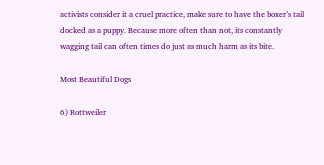activists consider it a cruel practice, make sure to have the boxer’s tail docked as a puppy. Because more often than not, its constantly wagging tail can often times do just as much harm as its bite.

Most Beautiful Dogs

6) Rottweiler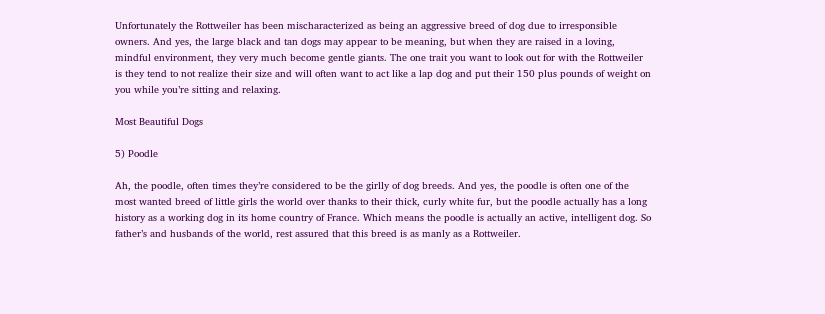Unfortunately the Rottweiler has been mischaracterized as being an aggressive breed of dog due to irresponsible owners. And yes, the large black and tan dogs may appear to be meaning, but when they are raised in a loving, mindful environment, they very much become gentle giants. The one trait you want to look out for with the Rottweiler is they tend to not realize their size and will often want to act like a lap dog and put their 150 plus pounds of weight on you while you’re sitting and relaxing.

Most Beautiful Dogs

5) Poodle

Ah, the poodle, often times they’re considered to be the girlly of dog breeds. And yes, the poodle is often one of the most wanted breed of little girls the world over thanks to their thick, curly white fur, but the poodle actually has a long history as a working dog in its home country of France. Which means the poodle is actually an active, intelligent dog. So father’s and husbands of the world, rest assured that this breed is as manly as a Rottweiler.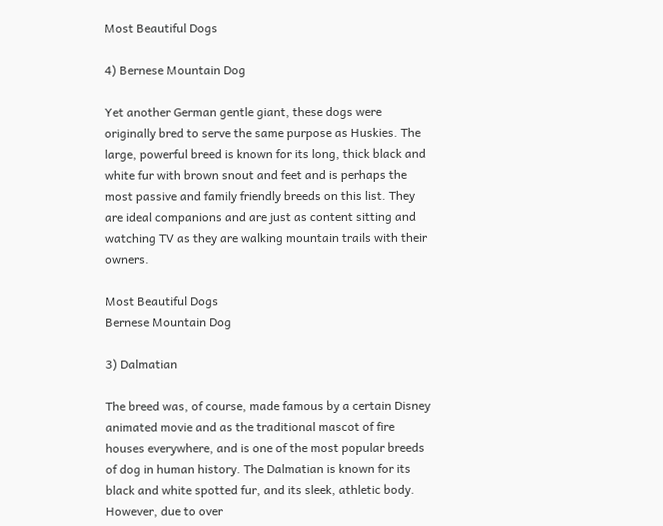Most Beautiful Dogs

4) Bernese Mountain Dog

Yet another German gentle giant, these dogs were originally bred to serve the same purpose as Huskies. The large, powerful breed is known for its long, thick black and white fur with brown snout and feet and is perhaps the most passive and family friendly breeds on this list. They are ideal companions and are just as content sitting and watching TV as they are walking mountain trails with their owners.

Most Beautiful Dogs
Bernese Mountain Dog

3) Dalmatian

The breed was, of course, made famous by a certain Disney animated movie and as the traditional mascot of fire houses everywhere, and is one of the most popular breeds of dog in human history. The Dalmatian is known for its black and white spotted fur, and its sleek, athletic body. However, due to over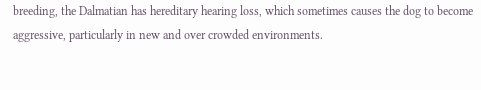breeding, the Dalmatian has hereditary hearing loss, which sometimes causes the dog to become aggressive, particularly in new and over crowded environments.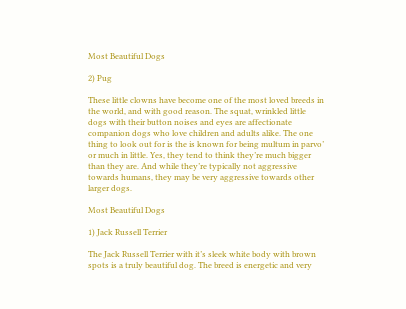Most Beautiful Dogs

2) Pug

These little clowns have become one of the most loved breeds in the world, and with good reason. The squat, wrinkled little dogs with their button noises and eyes are affectionate companion dogs who love children and adults alike. The one thing to look out for is the is known for being multum in parvo’ or much in little. Yes, they tend to think they’re much bigger than they are. And while they’re typically not aggressive towards humans, they may be very aggressive towards other larger dogs.

Most Beautiful Dogs

1) Jack Russell Terrier

The Jack Russell Terrier with it’s sleek white body with brown spots is a truly beautiful dog. The breed is energetic and very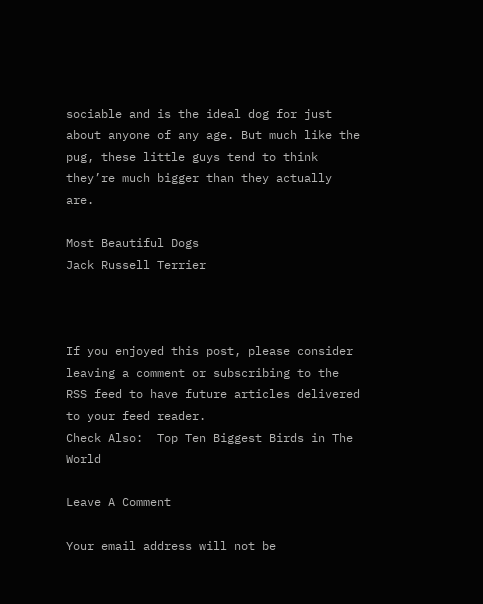sociable and is the ideal dog for just about anyone of any age. But much like the pug, these little guys tend to think they’re much bigger than they actually are.

Most Beautiful Dogs
Jack Russell Terrier



If you enjoyed this post, please consider leaving a comment or subscribing to the RSS feed to have future articles delivered to your feed reader.
Check Also:  Top Ten Biggest Birds in The World

Leave A Comment

Your email address will not be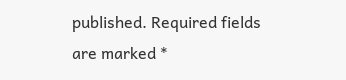published. Required fields are marked *